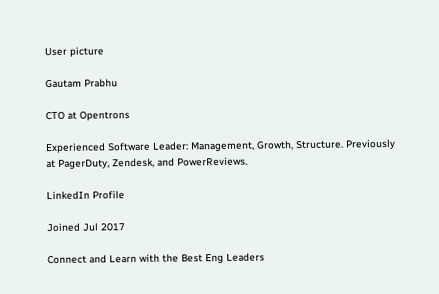User picture

Gautam Prabhu

CTO at Opentrons

Experienced Software Leader: Management, Growth, Structure. Previously at PagerDuty, Zendesk, and PowerReviews.

LinkedIn Profile

Joined Jul 2017

Connect and Learn with the Best Eng Leaders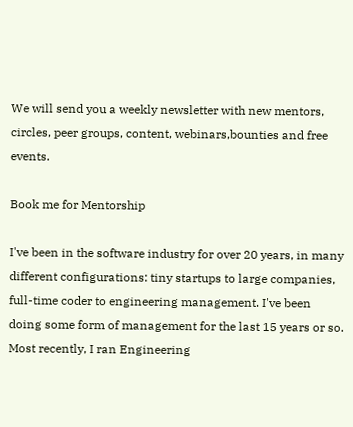We will send you a weekly newsletter with new mentors, circles, peer groups, content, webinars,bounties and free events.

Book me for Mentorship

I've been in the software industry for over 20 years, in many different configurations: tiny startups to large companies, full-time coder to engineering management. I've been doing some form of management for the last 15 years or so. Most recently, I ran Engineering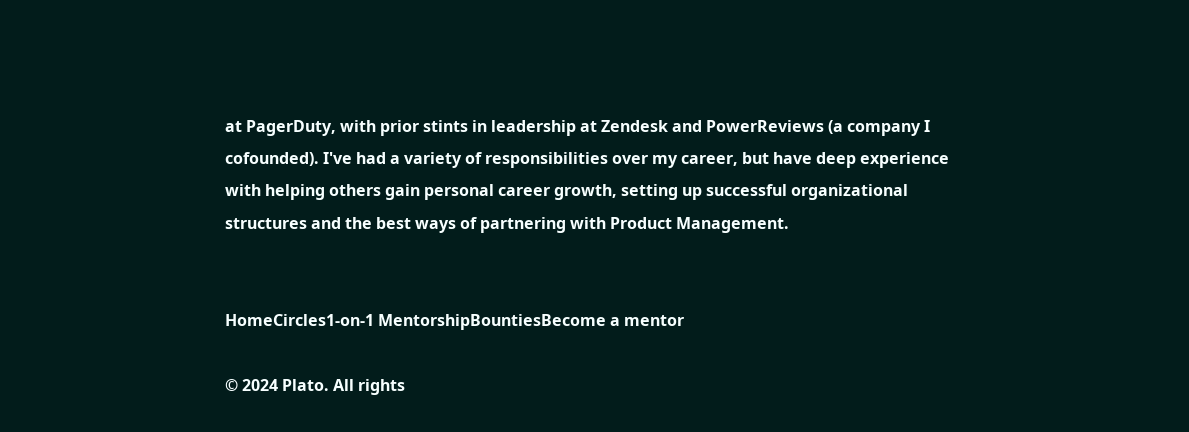at PagerDuty, with prior stints in leadership at Zendesk and PowerReviews (a company I cofounded). I've had a variety of responsibilities over my career, but have deep experience with helping others gain personal career growth, setting up successful organizational structures and the best ways of partnering with Product Management.


HomeCircles1-on-1 MentorshipBountiesBecome a mentor

© 2024 Plato. All rights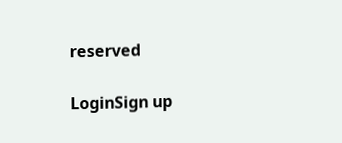reserved

LoginSign up